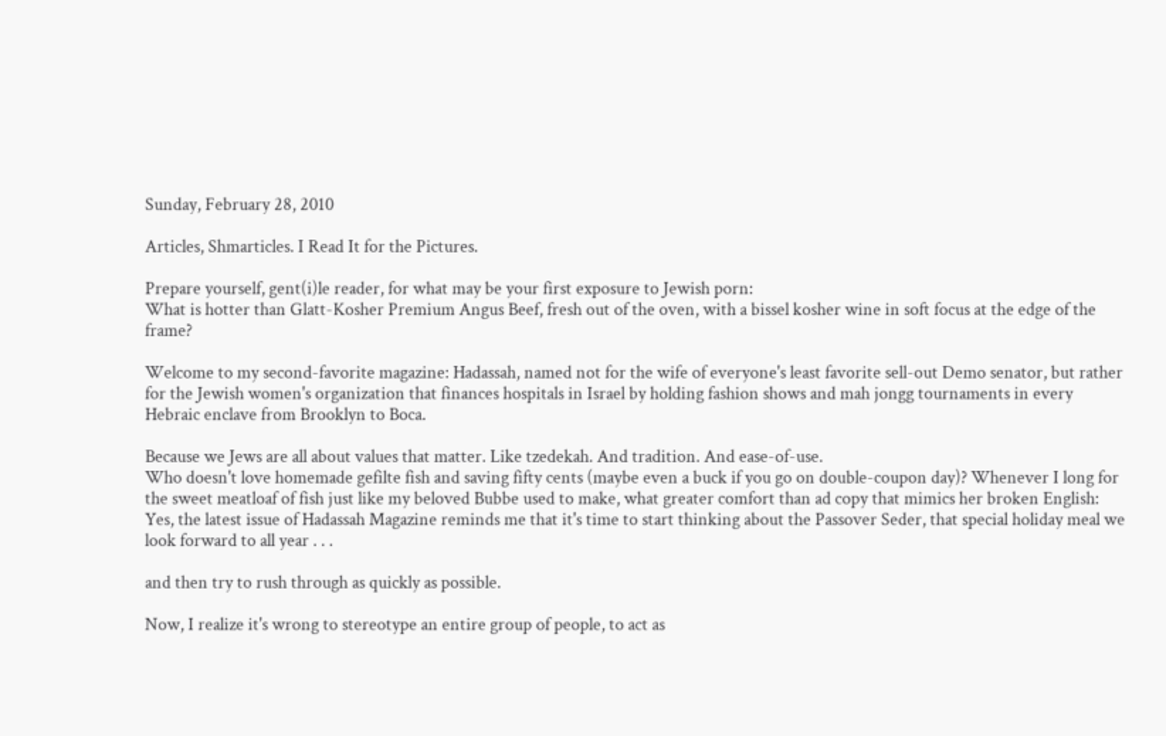Sunday, February 28, 2010

Articles, Shmarticles. I Read It for the Pictures.

Prepare yourself, gent(i)le reader, for what may be your first exposure to Jewish porn:
What is hotter than Glatt-Kosher Premium Angus Beef, fresh out of the oven, with a bissel kosher wine in soft focus at the edge of the frame?

Welcome to my second-favorite magazine: Hadassah, named not for the wife of everyone's least favorite sell-out Demo senator, but rather for the Jewish women's organization that finances hospitals in Israel by holding fashion shows and mah jongg tournaments in every Hebraic enclave from Brooklyn to Boca.

Because we Jews are all about values that matter. Like tzedekah. And tradition. And ease-of-use.
Who doesn't love homemade gefilte fish and saving fifty cents (maybe even a buck if you go on double-coupon day)? Whenever I long for the sweet meatloaf of fish just like my beloved Bubbe used to make, what greater comfort than ad copy that mimics her broken English:
Yes, the latest issue of Hadassah Magazine reminds me that it's time to start thinking about the Passover Seder, that special holiday meal we look forward to all year . . .

and then try to rush through as quickly as possible.

Now, I realize it's wrong to stereotype an entire group of people, to act as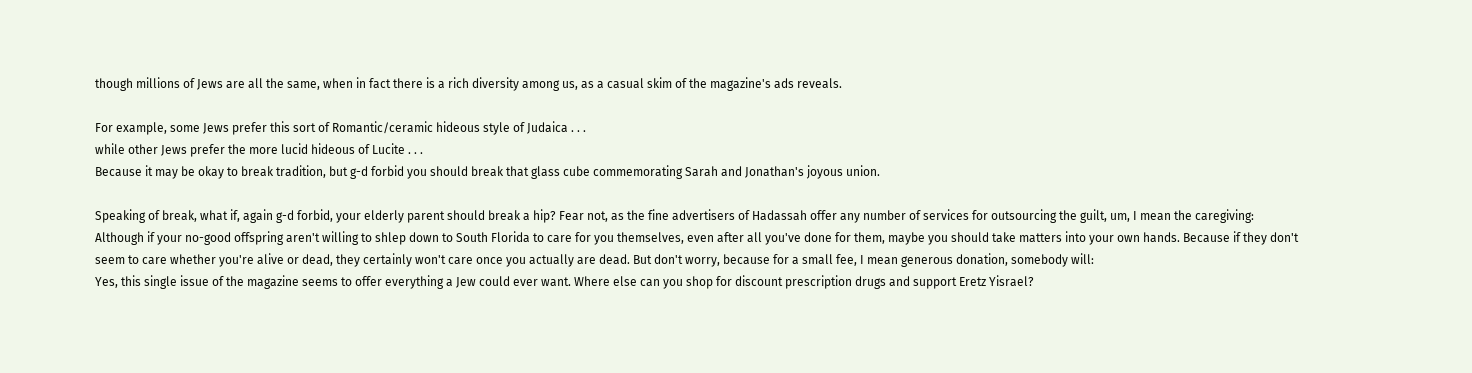though millions of Jews are all the same, when in fact there is a rich diversity among us, as a casual skim of the magazine's ads reveals.

For example, some Jews prefer this sort of Romantic/ceramic hideous style of Judaica . . .
while other Jews prefer the more lucid hideous of Lucite . . .
Because it may be okay to break tradition, but g-d forbid you should break that glass cube commemorating Sarah and Jonathan's joyous union.

Speaking of break, what if, again g-d forbid, your elderly parent should break a hip? Fear not, as the fine advertisers of Hadassah offer any number of services for outsourcing the guilt, um, I mean the caregiving:
Although if your no-good offspring aren't willing to shlep down to South Florida to care for you themselves, even after all you've done for them, maybe you should take matters into your own hands. Because if they don't seem to care whether you're alive or dead, they certainly won't care once you actually are dead. But don't worry, because for a small fee, I mean generous donation, somebody will:
Yes, this single issue of the magazine seems to offer everything a Jew could ever want. Where else can you shop for discount prescription drugs and support Eretz Yisrael?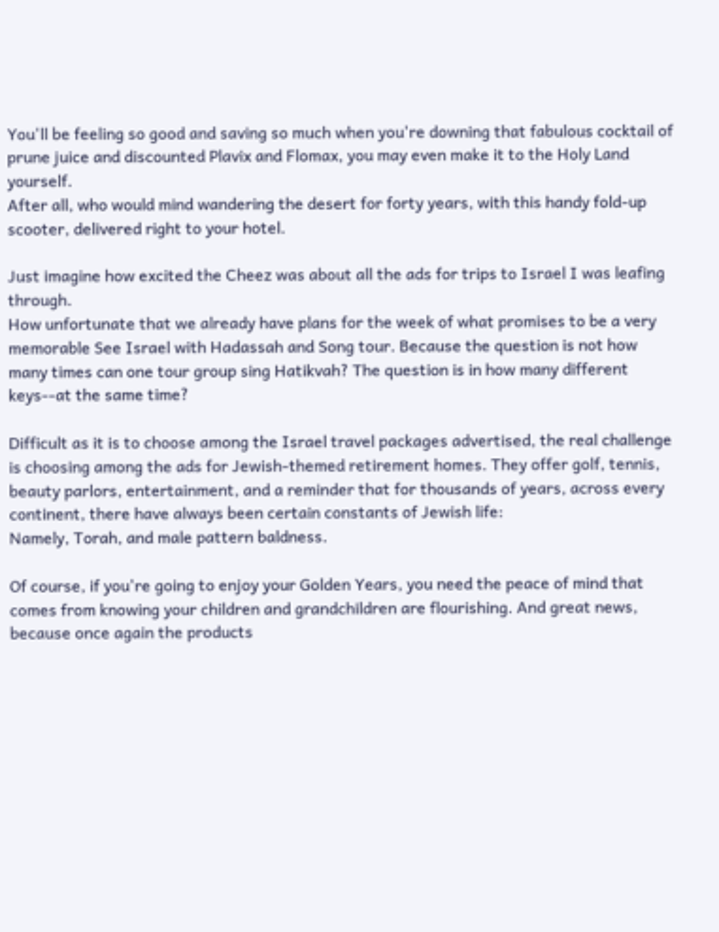You'll be feeling so good and saving so much when you're downing that fabulous cocktail of prune juice and discounted Plavix and Flomax, you may even make it to the Holy Land yourself.
After all, who would mind wandering the desert for forty years, with this handy fold-up scooter, delivered right to your hotel.

Just imagine how excited the Cheez was about all the ads for trips to Israel I was leafing through.
How unfortunate that we already have plans for the week of what promises to be a very memorable See Israel with Hadassah and Song tour. Because the question is not how many times can one tour group sing Hatikvah? The question is in how many different keys--at the same time?

Difficult as it is to choose among the Israel travel packages advertised, the real challenge is choosing among the ads for Jewish-themed retirement homes. They offer golf, tennis, beauty parlors, entertainment, and a reminder that for thousands of years, across every continent, there have always been certain constants of Jewish life:
Namely, Torah, and male pattern baldness.

Of course, if you're going to enjoy your Golden Years, you need the peace of mind that comes from knowing your children and grandchildren are flourishing. And great news, because once again the products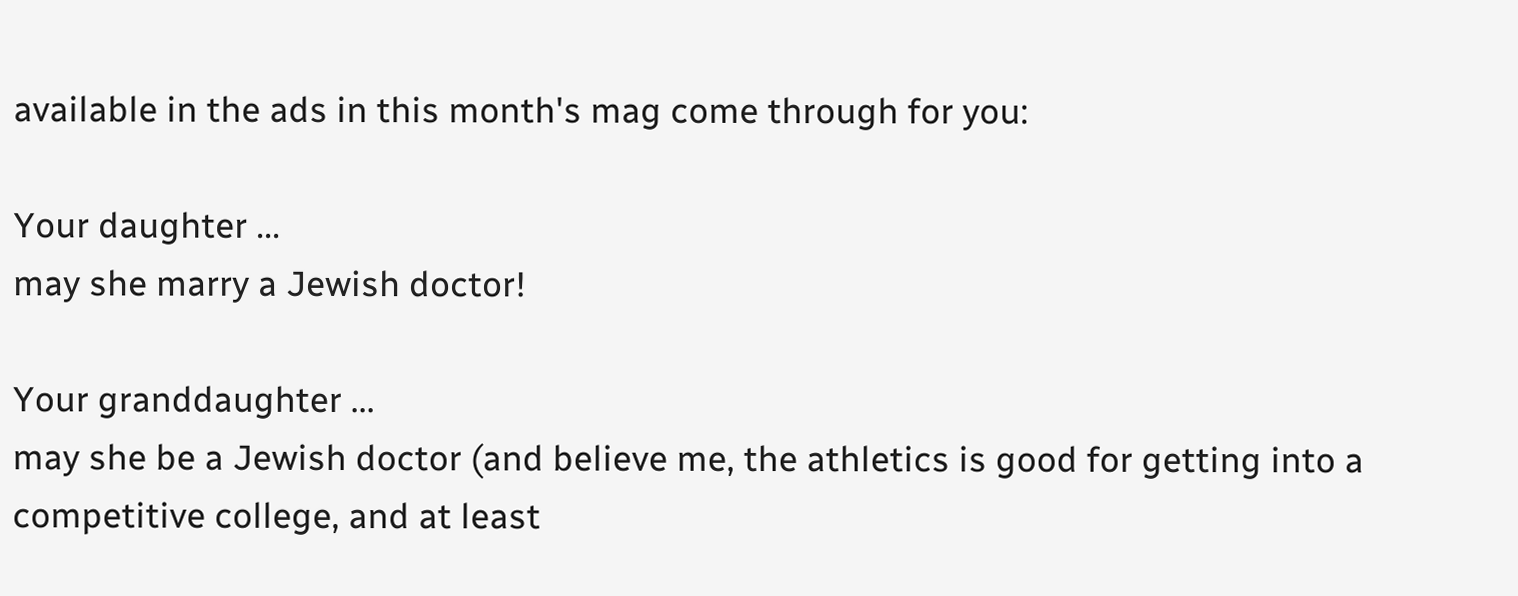available in the ads in this month's mag come through for you:

Your daughter ...
may she marry a Jewish doctor!

Your granddaughter ...
may she be a Jewish doctor (and believe me, the athletics is good for getting into a competitive college, and at least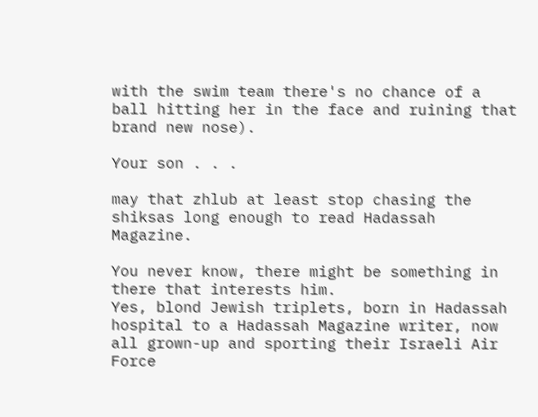with the swim team there's no chance of a ball hitting her in the face and ruining that brand new nose).

Your son . . .

may that zhlub at least stop chasing the shiksas long enough to read Hadassah Magazine.

You never know, there might be something in there that interests him.
Yes, blond Jewish triplets, born in Hadassah hospital to a Hadassah Magazine writer, now all grown-up and sporting their Israeli Air Force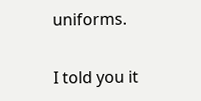uniforms.

I told you it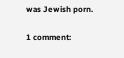was Jewish porn.

1 comment: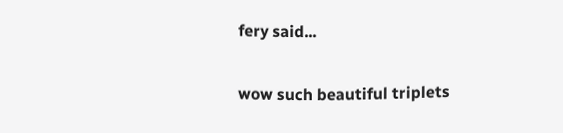fery said...

wow such beautiful triplets